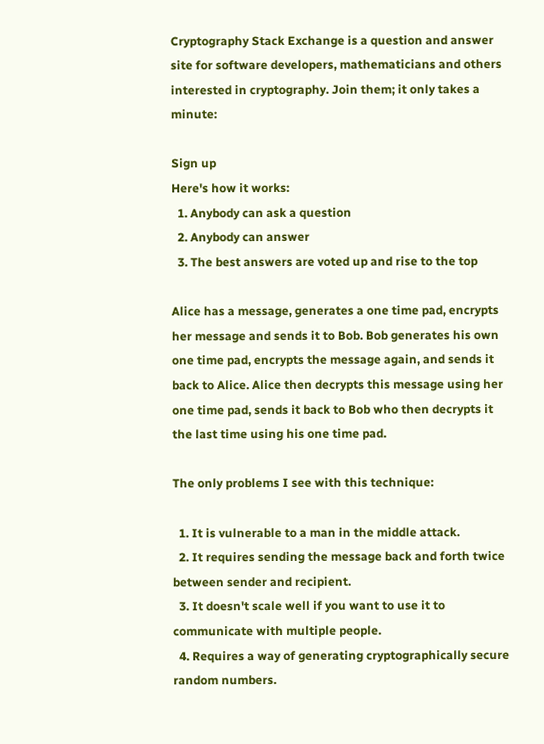Cryptography Stack Exchange is a question and answer site for software developers, mathematicians and others interested in cryptography. Join them; it only takes a minute:

Sign up
Here's how it works:
  1. Anybody can ask a question
  2. Anybody can answer
  3. The best answers are voted up and rise to the top

Alice has a message, generates a one time pad, encrypts her message and sends it to Bob. Bob generates his own one time pad, encrypts the message again, and sends it back to Alice. Alice then decrypts this message using her one time pad, sends it back to Bob who then decrypts it the last time using his one time pad.

The only problems I see with this technique:

  1. It is vulnerable to a man in the middle attack.
  2. It requires sending the message back and forth twice between sender and recipient.
  3. It doesn't scale well if you want to use it to communicate with multiple people.
  4. Requires a way of generating cryptographically secure random numbers.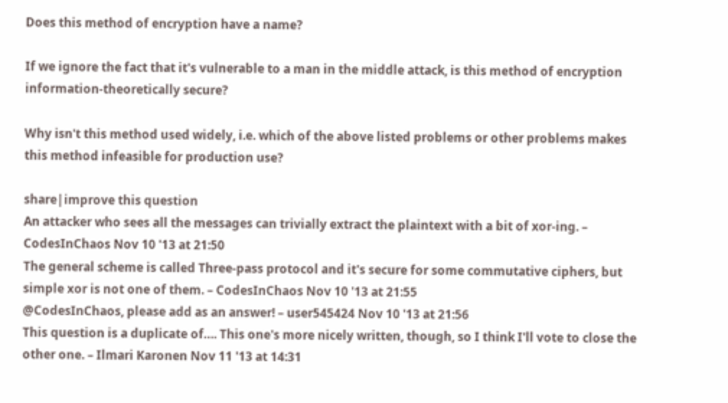Does this method of encryption have a name?

If we ignore the fact that it's vulnerable to a man in the middle attack, is this method of encryption information-theoretically secure?

Why isn't this method used widely, i.e. which of the above listed problems or other problems makes this method infeasible for production use?

share|improve this question
An attacker who sees all the messages can trivially extract the plaintext with a bit of xor-ing. – CodesInChaos Nov 10 '13 at 21:50
The general scheme is called Three-pass protocol and it's secure for some commutative ciphers, but simple xor is not one of them. – CodesInChaos Nov 10 '13 at 21:55
@CodesInChaos, please add as an answer! – user545424 Nov 10 '13 at 21:56
This question is a duplicate of…. This one's more nicely written, though, so I think I'll vote to close the other one. – Ilmari Karonen Nov 11 '13 at 14:31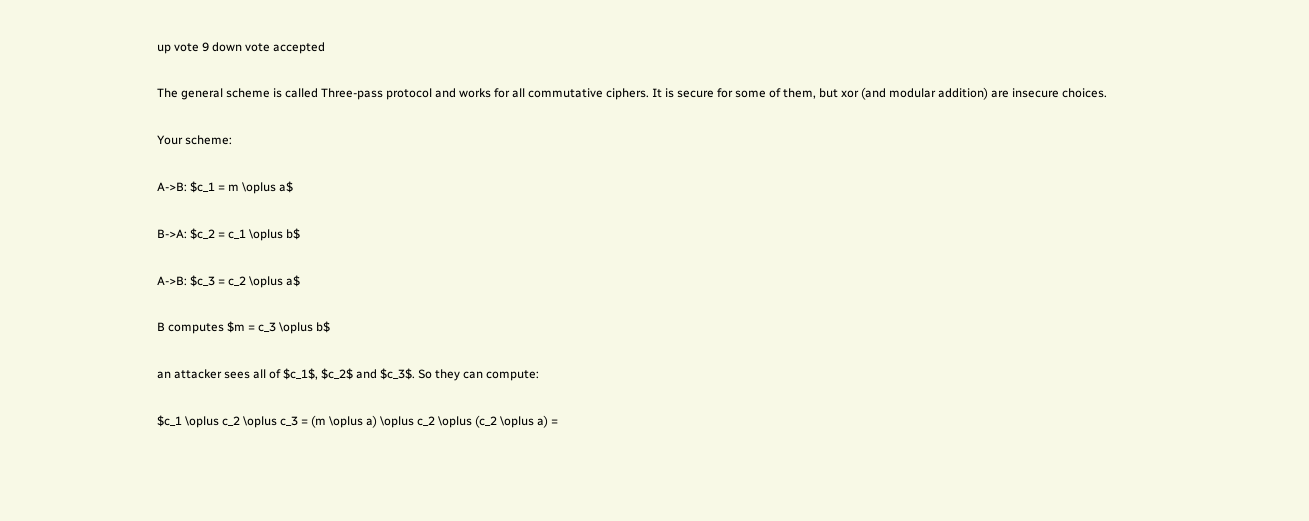up vote 9 down vote accepted

The general scheme is called Three-pass protocol and works for all commutative ciphers. It is secure for some of them, but xor (and modular addition) are insecure choices.

Your scheme:

A->B: $c_1 = m \oplus a$

B->A: $c_2 = c_1 \oplus b$

A->B: $c_3 = c_2 \oplus a$

B computes $m = c_3 \oplus b$

an attacker sees all of $c_1$, $c_2$ and $c_3$. So they can compute:

$c_1 \oplus c_2 \oplus c_3 = (m \oplus a) \oplus c_2 \oplus (c_2 \oplus a) =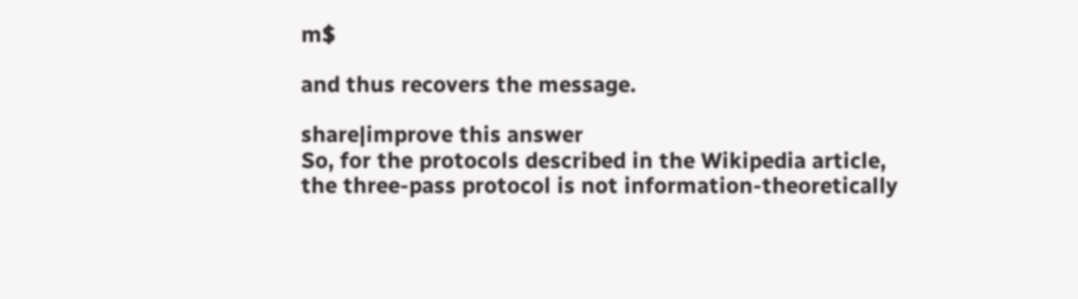m$

and thus recovers the message.

share|improve this answer
So, for the protocols described in the Wikipedia article, the three-pass protocol is not information-theoretically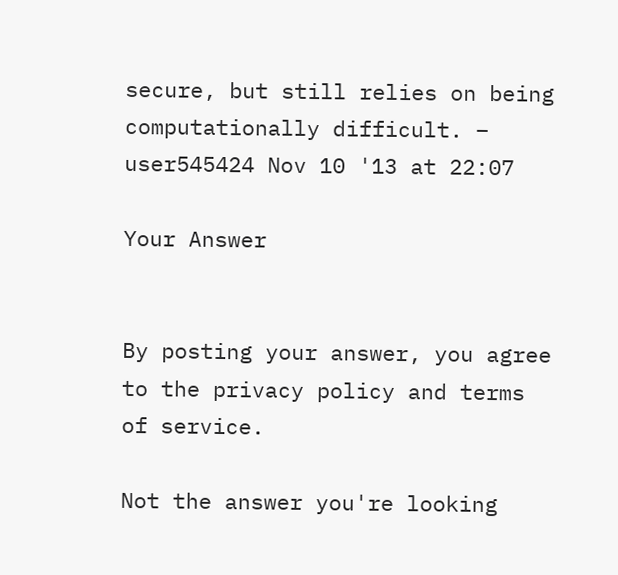secure, but still relies on being computationally difficult. – user545424 Nov 10 '13 at 22:07

Your Answer


By posting your answer, you agree to the privacy policy and terms of service.

Not the answer you're looking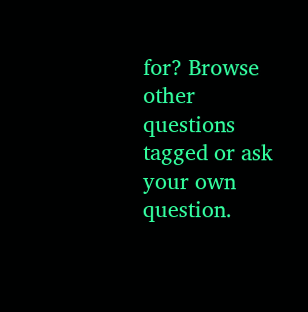for? Browse other questions tagged or ask your own question.